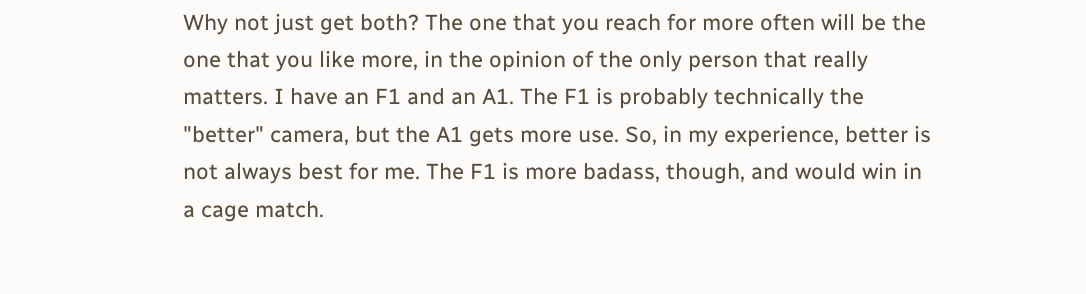Why not just get both? The one that you reach for more often will be the one that you like more, in the opinion of the only person that really matters. I have an F1 and an A1. The F1 is probably technically the "better" camera, but the A1 gets more use. So, in my experience, better is not always best for me. The F1 is more badass, though, and would win in a cage match.